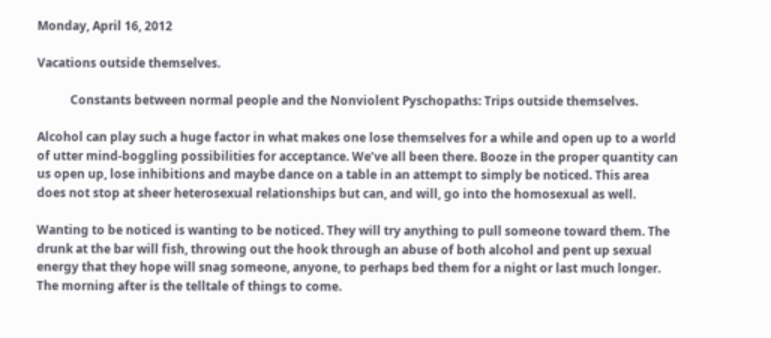Monday, April 16, 2012

Vacations outside themselves.

           Constants between normal people and the Nonviolent Pyschopaths: Trips outside themselves.

Alcohol can play such a huge factor in what makes one lose themselves for a while and open up to a world of utter mind-boggling possibilities for acceptance. We’ve all been there. Booze in the proper quantity can us open up, lose inhibitions and maybe dance on a table in an attempt to simply be noticed. This area does not stop at sheer heterosexual relationships but can, and will, go into the homosexual as well.

Wanting to be noticed is wanting to be noticed. They will try anything to pull someone toward them. The drunk at the bar will fish, throwing out the hook through an abuse of both alcohol and pent up sexual energy that they hope will snag someone, anyone, to perhaps bed them for a night or last much longer. The morning after is the telltale of things to come.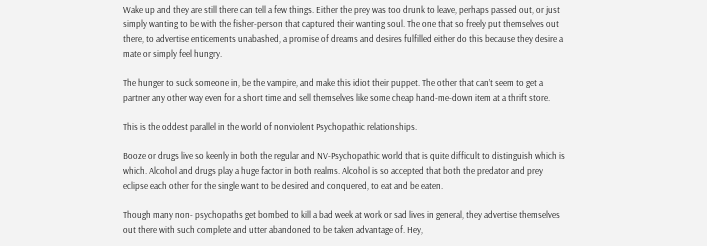Wake up and they are still there can tell a few things. Either the prey was too drunk to leave, perhaps passed out, or just simply wanting to be with the fisher-person that captured their wanting soul. The one that so freely put themselves out there, to advertise enticements unabashed, a promise of dreams and desires fulfilled either do this because they desire a mate or simply feel hungry.

The hunger to suck someone in, be the vampire, and make this idiot their puppet. The other that can’t seem to get a partner any other way even for a short time and sell themselves like some cheap hand-me-down item at a thrift store.

This is the oddest parallel in the world of nonviolent Psychopathic relationships.

Booze or drugs live so keenly in both the regular and NV-Psychopathic world that is quite difficult to distinguish which is which. Alcohol and drugs play a huge factor in both realms. Alcohol is so accepted that both the predator and prey eclipse each other for the single want to be desired and conquered, to eat and be eaten.

Though many non- psychopaths get bombed to kill a bad week at work or sad lives in general, they advertise themselves out there with such complete and utter abandoned to be taken advantage of. Hey,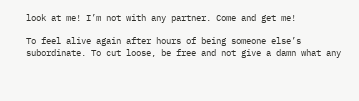look at me! I’m not with any partner. Come and get me!

To feel alive again after hours of being someone else’s subordinate. To cut loose, be free and not give a damn what any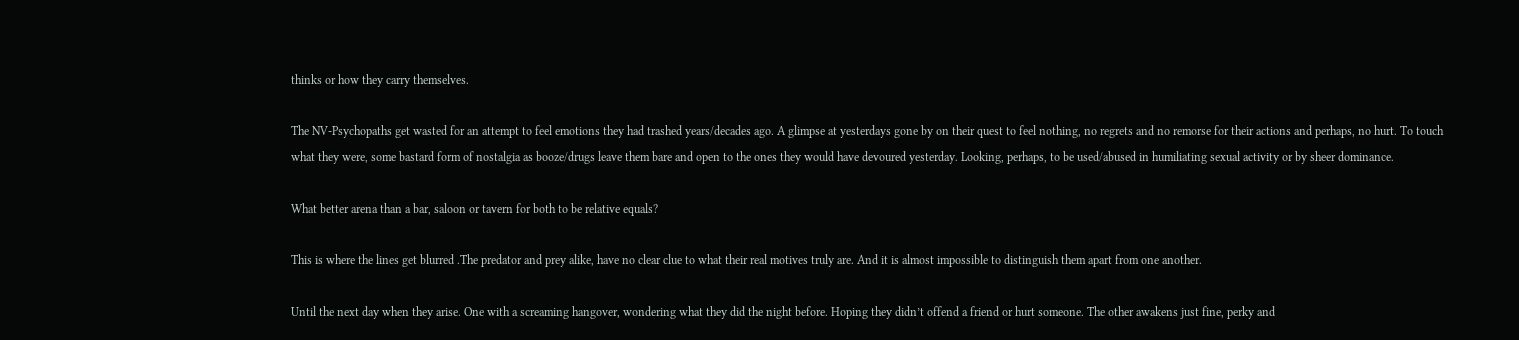thinks or how they carry themselves.

The NV-Psychopaths get wasted for an attempt to feel emotions they had trashed years/decades ago. A glimpse at yesterdays gone by on their quest to feel nothing, no regrets and no remorse for their actions and perhaps, no hurt. To touch what they were, some bastard form of nostalgia as booze/drugs leave them bare and open to the ones they would have devoured yesterday. Looking, perhaps, to be used/abused in humiliating sexual activity or by sheer dominance.

What better arena than a bar, saloon or tavern for both to be relative equals?

This is where the lines get blurred .The predator and prey alike, have no clear clue to what their real motives truly are. And it is almost impossible to distinguish them apart from one another.

Until the next day when they arise. One with a screaming hangover, wondering what they did the night before. Hoping they didn’t offend a friend or hurt someone. The other awakens just fine, perky and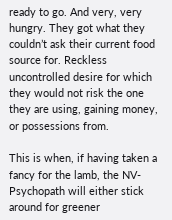ready to go. And very, very hungry. They got what they couldn’t ask their current food source for. Reckless uncontrolled desire for which they would not risk the one they are using, gaining money, or possessions from.

This is when, if having taken a fancy for the lamb, the NV-Psychopath will either stick around for greener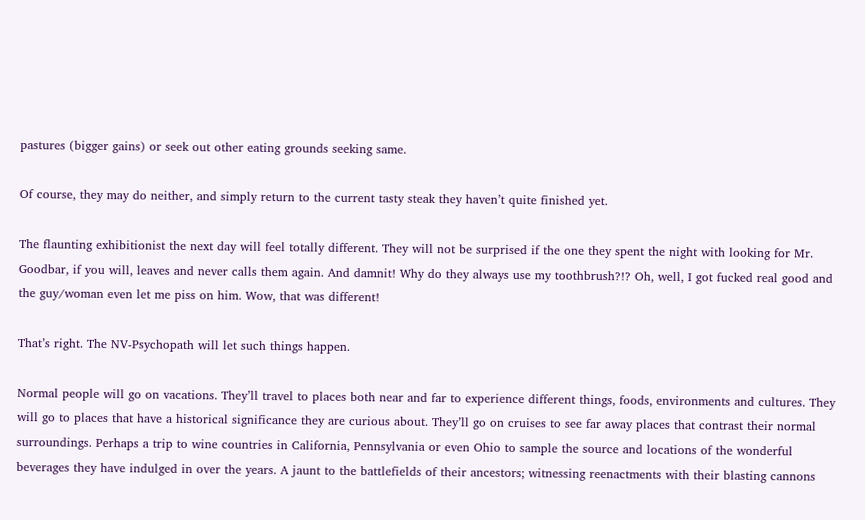pastures (bigger gains) or seek out other eating grounds seeking same.

Of course, they may do neither, and simply return to the current tasty steak they haven’t quite finished yet.

The flaunting exhibitionist the next day will feel totally different. They will not be surprised if the one they spent the night with looking for Mr. Goodbar, if you will, leaves and never calls them again. And damnit! Why do they always use my toothbrush?!? Oh, well, I got fucked real good and the guy/woman even let me piss on him. Wow, that was different!

That’s right. The NV-Psychopath will let such things happen.

Normal people will go on vacations. They’ll travel to places both near and far to experience different things, foods, environments and cultures. They will go to places that have a historical significance they are curious about. They’ll go on cruises to see far away places that contrast their normal surroundings. Perhaps a trip to wine countries in California, Pennsylvania or even Ohio to sample the source and locations of the wonderful beverages they have indulged in over the years. A jaunt to the battlefields of their ancestors; witnessing reenactments with their blasting cannons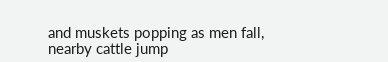and muskets popping as men fall, nearby cattle jump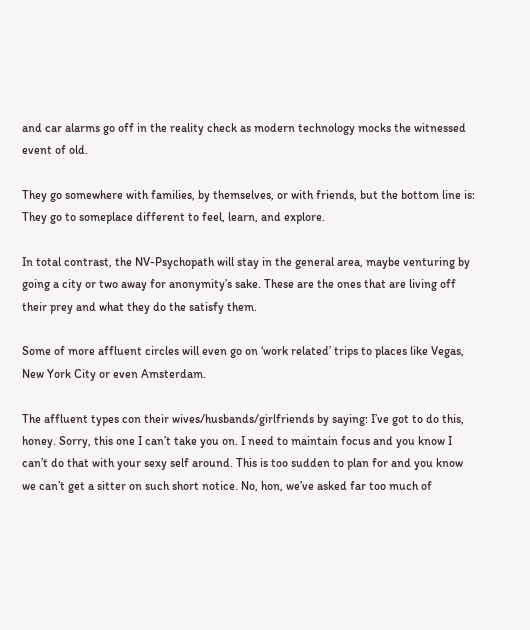and car alarms go off in the reality check as modern technology mocks the witnessed event of old.

They go somewhere with families, by themselves, or with friends, but the bottom line is: They go to someplace different to feel, learn, and explore.

In total contrast, the NV-Psychopath will stay in the general area, maybe venturing by going a city or two away for anonymity’s sake. These are the ones that are living off their prey and what they do the satisfy them.

Some of more affluent circles will even go on ‘work related’ trips to places like Vegas, New York City or even Amsterdam.

The affluent types con their wives/husbands/girlfriends by saying: I’ve got to do this, honey. Sorry, this one I can’t take you on. I need to maintain focus and you know I can’t do that with your sexy self around. This is too sudden to plan for and you know we can’t get a sitter on such short notice. No, hon, we’ve asked far too much of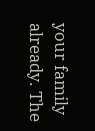your family already. The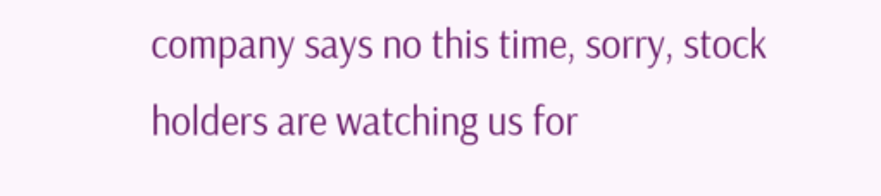company says no this time, sorry, stock holders are watching us for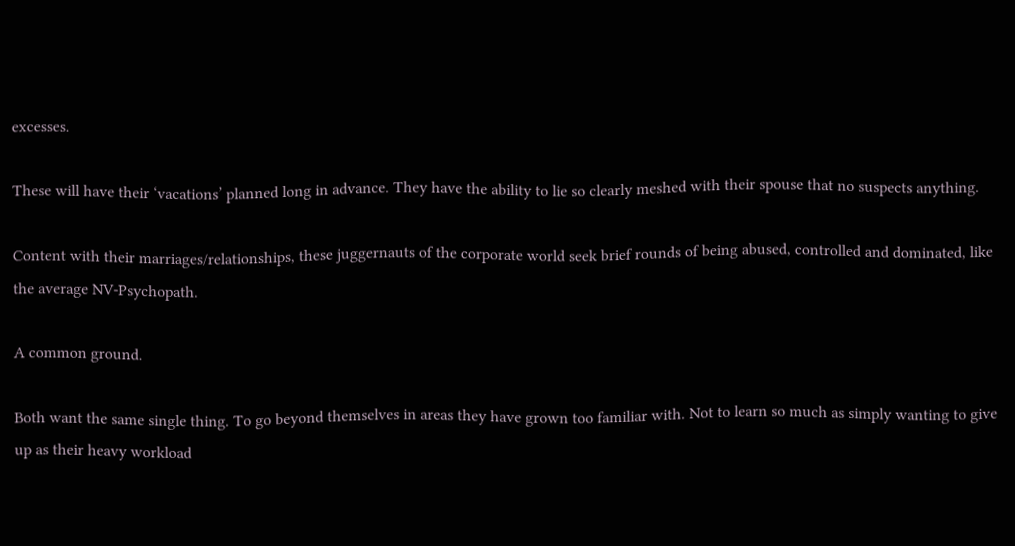excesses.

These will have their ‘vacations’ planned long in advance. They have the ability to lie so clearly meshed with their spouse that no suspects anything.

Content with their marriages/relationships, these juggernauts of the corporate world seek brief rounds of being abused, controlled and dominated, like the average NV-Psychopath.

A common ground.

Both want the same single thing. To go beyond themselves in areas they have grown too familiar with. Not to learn so much as simply wanting to give up as their heavy workload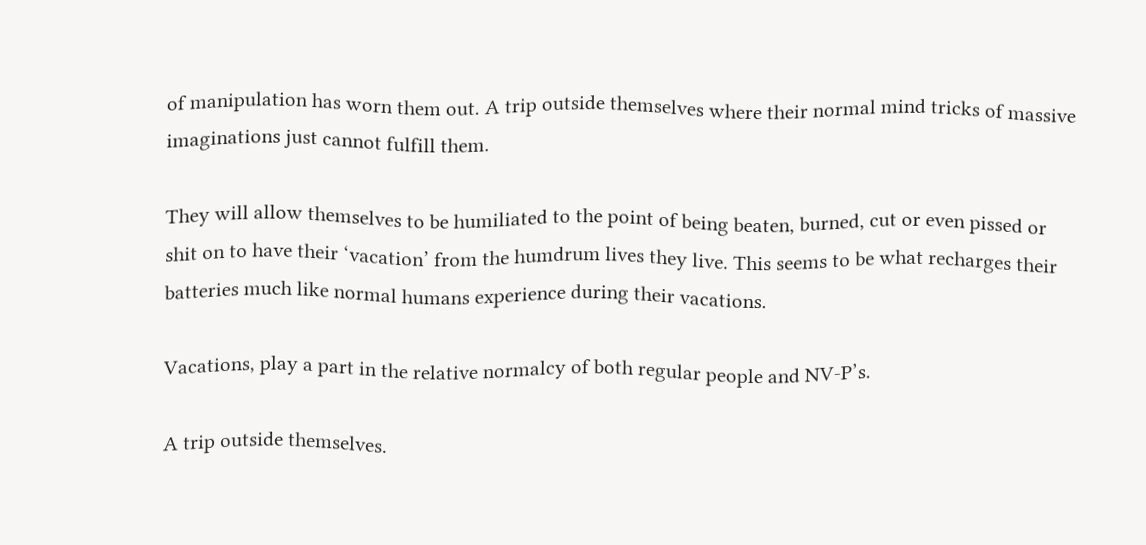of manipulation has worn them out. A trip outside themselves where their normal mind tricks of massive imaginations just cannot fulfill them.

They will allow themselves to be humiliated to the point of being beaten, burned, cut or even pissed or shit on to have their ‘vacation’ from the humdrum lives they live. This seems to be what recharges their batteries much like normal humans experience during their vacations.

Vacations, play a part in the relative normalcy of both regular people and NV-P’s.

A trip outside themselves.